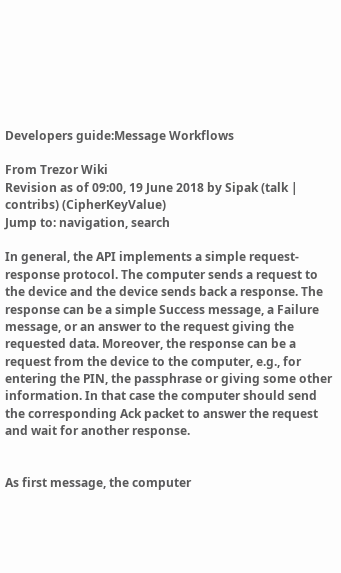Developers guide:Message Workflows

From Trezor Wiki
Revision as of 09:00, 19 June 2018 by Sipak (talk | contribs) (CipherKeyValue)
Jump to: navigation, search

In general, the API implements a simple request-response protocol. The computer sends a request to the device and the device sends back a response. The response can be a simple Success message, a Failure message, or an answer to the request giving the requested data. Moreover, the response can be a request from the device to the computer, e.g., for entering the PIN, the passphrase or giving some other information. In that case the computer should send the corresponding Ack packet to answer the request and wait for another response.


As first message, the computer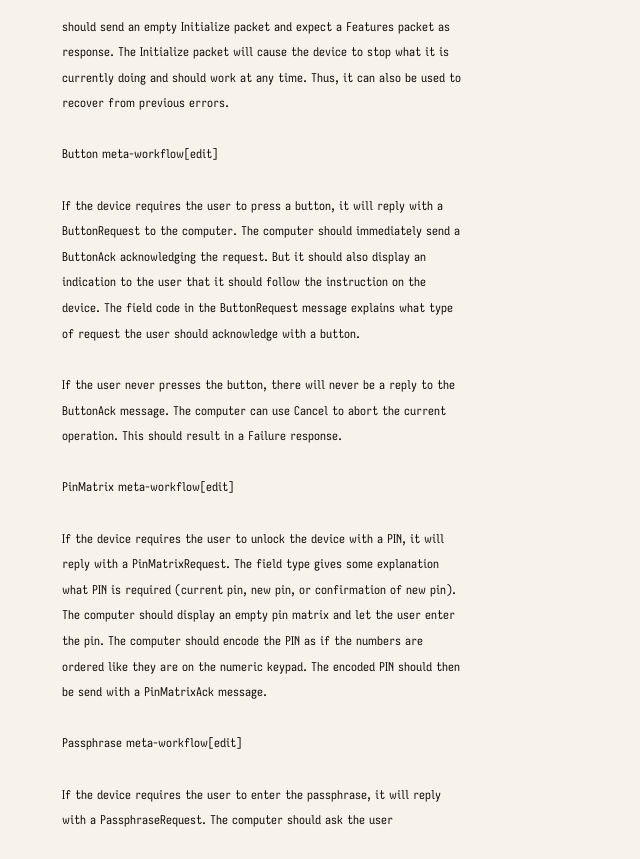should send an empty Initialize packet and expect a Features packet as response. The Initialize packet will cause the device to stop what it is currently doing and should work at any time. Thus, it can also be used to recover from previous errors.

Button meta-workflow[edit]

If the device requires the user to press a button, it will reply with a ButtonRequest to the computer. The computer should immediately send a ButtonAck acknowledging the request. But it should also display an indication to the user that it should follow the instruction on the device. The field code in the ButtonRequest message explains what type of request the user should acknowledge with a button.

If the user never presses the button, there will never be a reply to the ButtonAck message. The computer can use Cancel to abort the current operation. This should result in a Failure response.

PinMatrix meta-workflow[edit]

If the device requires the user to unlock the device with a PIN, it will reply with a PinMatrixRequest. The field type gives some explanation what PIN is required (current pin, new pin, or confirmation of new pin). The computer should display an empty pin matrix and let the user enter the pin. The computer should encode the PIN as if the numbers are ordered like they are on the numeric keypad. The encoded PIN should then be send with a PinMatrixAck message.

Passphrase meta-workflow[edit]

If the device requires the user to enter the passphrase, it will reply with a PassphraseRequest. The computer should ask the user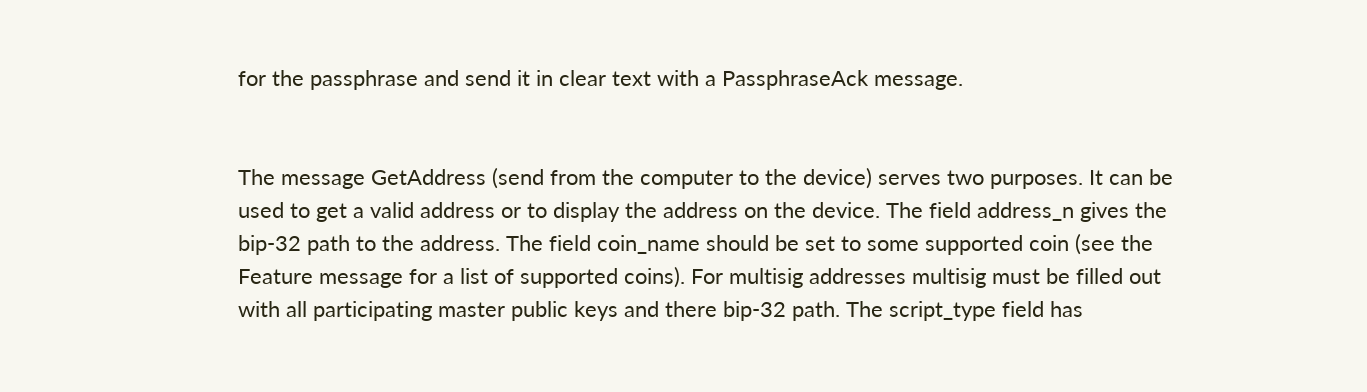for the passphrase and send it in clear text with a PassphraseAck message.


The message GetAddress (send from the computer to the device) serves two purposes. It can be used to get a valid address or to display the address on the device. The field address_n gives the bip-32 path to the address. The field coin_name should be set to some supported coin (see the Feature message for a list of supported coins). For multisig addresses multisig must be filled out with all participating master public keys and there bip-32 path. The script_type field has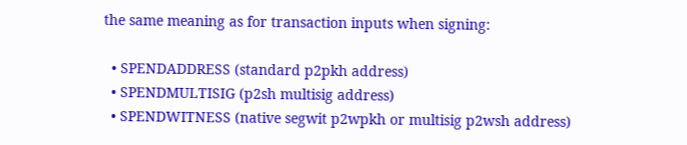the same meaning as for transaction inputs when signing:

  • SPENDADDRESS (standard p2pkh address)
  • SPENDMULTISIG (p2sh multisig address)
  • SPENDWITNESS (native segwit p2wpkh or multisig p2wsh address)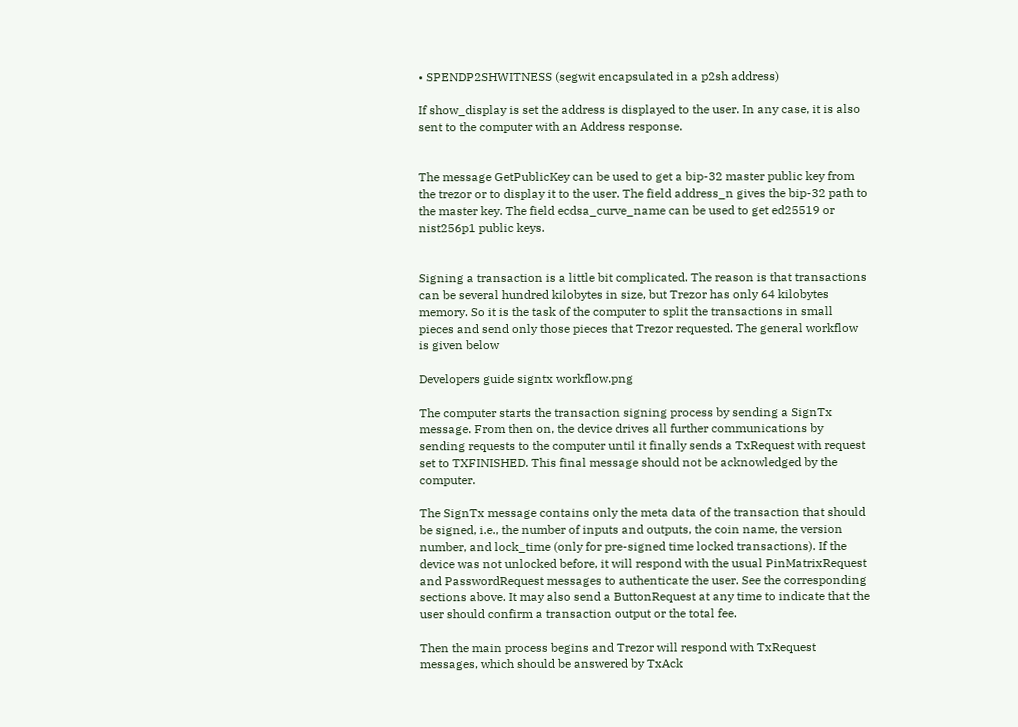• SPENDP2SHWITNESS (segwit encapsulated in a p2sh address)

If show_display is set the address is displayed to the user. In any case, it is also sent to the computer with an Address response.


The message GetPublicKey can be used to get a bip-32 master public key from the trezor or to display it to the user. The field address_n gives the bip-32 path to the master key. The field ecdsa_curve_name can be used to get ed25519 or nist256p1 public keys.


Signing a transaction is a little bit complicated. The reason is that transactions can be several hundred kilobytes in size, but Trezor has only 64 kilobytes memory. So it is the task of the computer to split the transactions in small pieces and send only those pieces that Trezor requested. The general workflow is given below

Developers guide signtx workflow.png

The computer starts the transaction signing process by sending a SignTx message. From then on, the device drives all further communications by sending requests to the computer until it finally sends a TxRequest with request set to TXFINISHED. This final message should not be acknowledged by the computer.

The SignTx message contains only the meta data of the transaction that should be signed, i.e., the number of inputs and outputs, the coin name, the version number, and lock_time (only for pre-signed time locked transactions). If the device was not unlocked before, it will respond with the usual PinMatrixRequest and PasswordRequest messages to authenticate the user. See the corresponding sections above. It may also send a ButtonRequest at any time to indicate that the user should confirm a transaction output or the total fee.

Then the main process begins and Trezor will respond with TxRequest messages, which should be answered by TxAck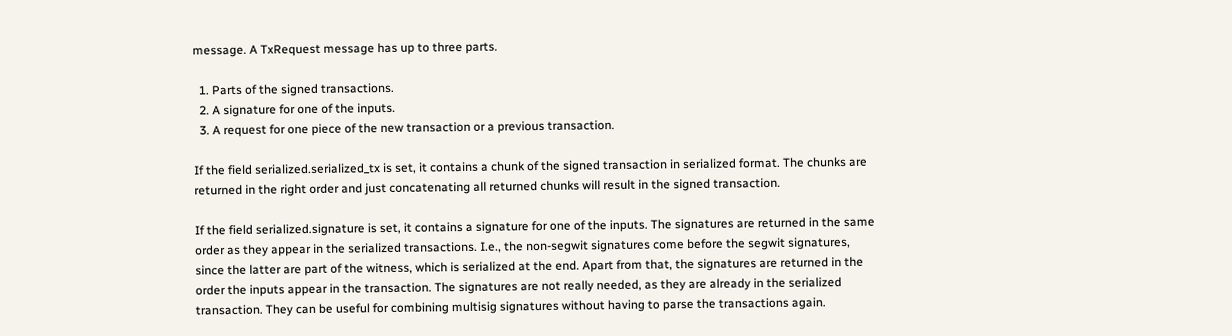message. A TxRequest message has up to three parts.

  1. Parts of the signed transactions.
  2. A signature for one of the inputs.
  3. A request for one piece of the new transaction or a previous transaction.

If the field serialized.serialized_tx is set, it contains a chunk of the signed transaction in serialized format. The chunks are returned in the right order and just concatenating all returned chunks will result in the signed transaction.

If the field serialized.signature is set, it contains a signature for one of the inputs. The signatures are returned in the same order as they appear in the serialized transactions. I.e., the non-segwit signatures come before the segwit signatures, since the latter are part of the witness, which is serialized at the end. Apart from that, the signatures are returned in the order the inputs appear in the transaction. The signatures are not really needed, as they are already in the serialized transaction. They can be useful for combining multisig signatures without having to parse the transactions again.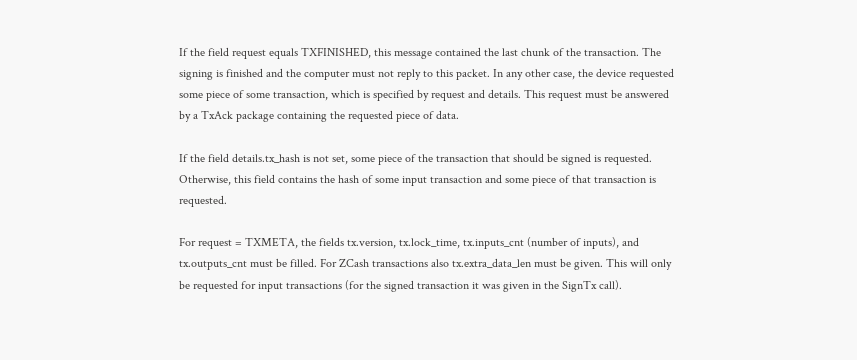If the field request equals TXFINISHED, this message contained the last chunk of the transaction. The signing is finished and the computer must not reply to this packet. In any other case, the device requested some piece of some transaction, which is specified by request and details. This request must be answered by a TxAck package containing the requested piece of data.

If the field details.tx_hash is not set, some piece of the transaction that should be signed is requested. Otherwise, this field contains the hash of some input transaction and some piece of that transaction is requested.

For request = TXMETA, the fields tx.version, tx.lock_time, tx.inputs_cnt (number of inputs), and tx.outputs_cnt must be filled. For ZCash transactions also tx.extra_data_len must be given. This will only be requested for input transactions (for the signed transaction it was given in the SignTx call).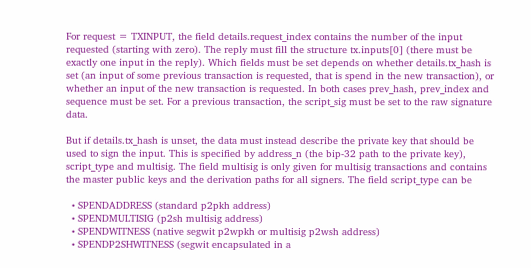For request = TXINPUT, the field details.request_index contains the number of the input requested (starting with zero). The reply must fill the structure tx.inputs[0] (there must be exactly one input in the reply). Which fields must be set depends on whether details.tx_hash is set (an input of some previous transaction is requested, that is spend in the new transaction), or whether an input of the new transaction is requested. In both cases prev_hash, prev_index and sequence must be set. For a previous transaction, the script_sig must be set to the raw signature data.

But if details.tx_hash is unset, the data must instead describe the private key that should be used to sign the input. This is specified by address_n (the bip-32 path to the private key), script_type and multisig. The field multisig is only given for multisig transactions and contains the master public keys and the derivation paths for all signers. The field script_type can be

  • SPENDADDRESS (standard p2pkh address)
  • SPENDMULTISIG (p2sh multisig address)
  • SPENDWITNESS (native segwit p2wpkh or multisig p2wsh address)
  • SPENDP2SHWITNESS (segwit encapsulated in a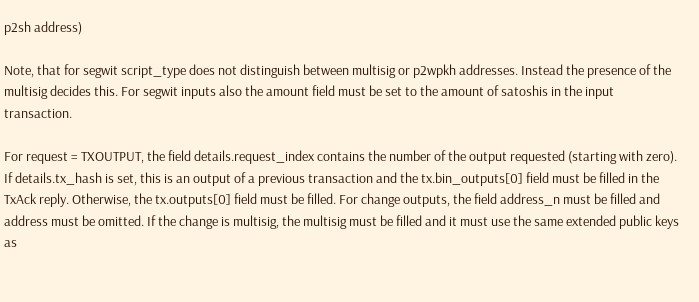p2sh address)

Note, that for segwit script_type does not distinguish between multisig or p2wpkh addresses. Instead the presence of the multisig decides this. For segwit inputs also the amount field must be set to the amount of satoshis in the input transaction.

For request = TXOUTPUT, the field details.request_index contains the number of the output requested (starting with zero). If details.tx_hash is set, this is an output of a previous transaction and the tx.bin_outputs[0] field must be filled in the TxAck reply. Otherwise, the tx.outputs[0] field must be filled. For change outputs, the field address_n must be filled and address must be omitted. If the change is multisig, the multisig must be filled and it must use the same extended public keys as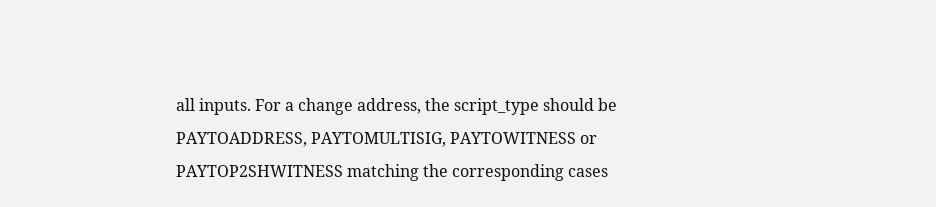all inputs. For a change address, the script_type should be PAYTOADDRESS, PAYTOMULTISIG, PAYTOWITNESS or PAYTOP2SHWITNESS matching the corresponding cases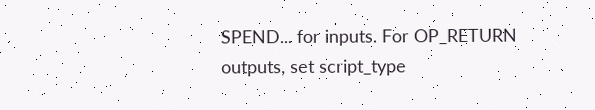SPEND... for inputs. For OP_RETURN outputs, set script_type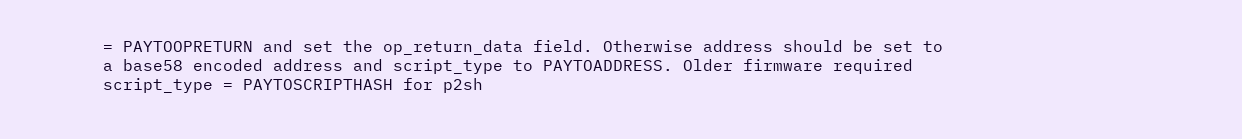= PAYTOOPRETURN and set the op_return_data field. Otherwise address should be set to a base58 encoded address and script_type to PAYTOADDRESS. Older firmware required script_type = PAYTOSCRIPTHASH for p2sh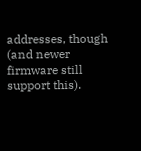addresses, though (and newer firmware still support this).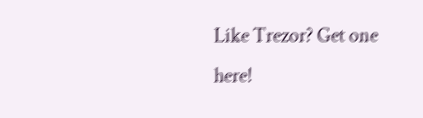Like Trezor? Get one here!